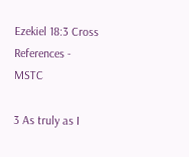Ezekiel 18:3 Cross References - MSTC

3 As truly as I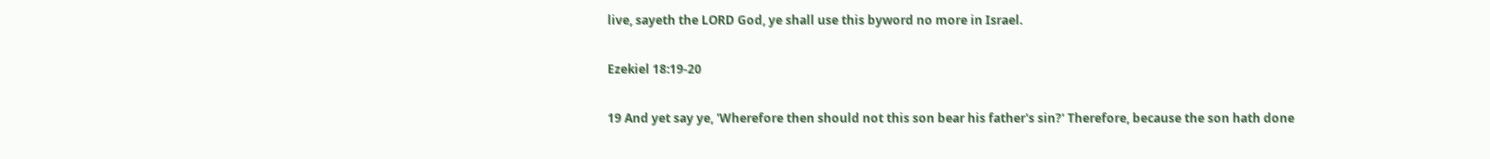live, sayeth the LORD God, ye shall use this byword no more in Israel.

Ezekiel 18:19-20

19 And yet say ye, 'Wherefore then should not this son bear his father's sin?' Therefore, because the son hath done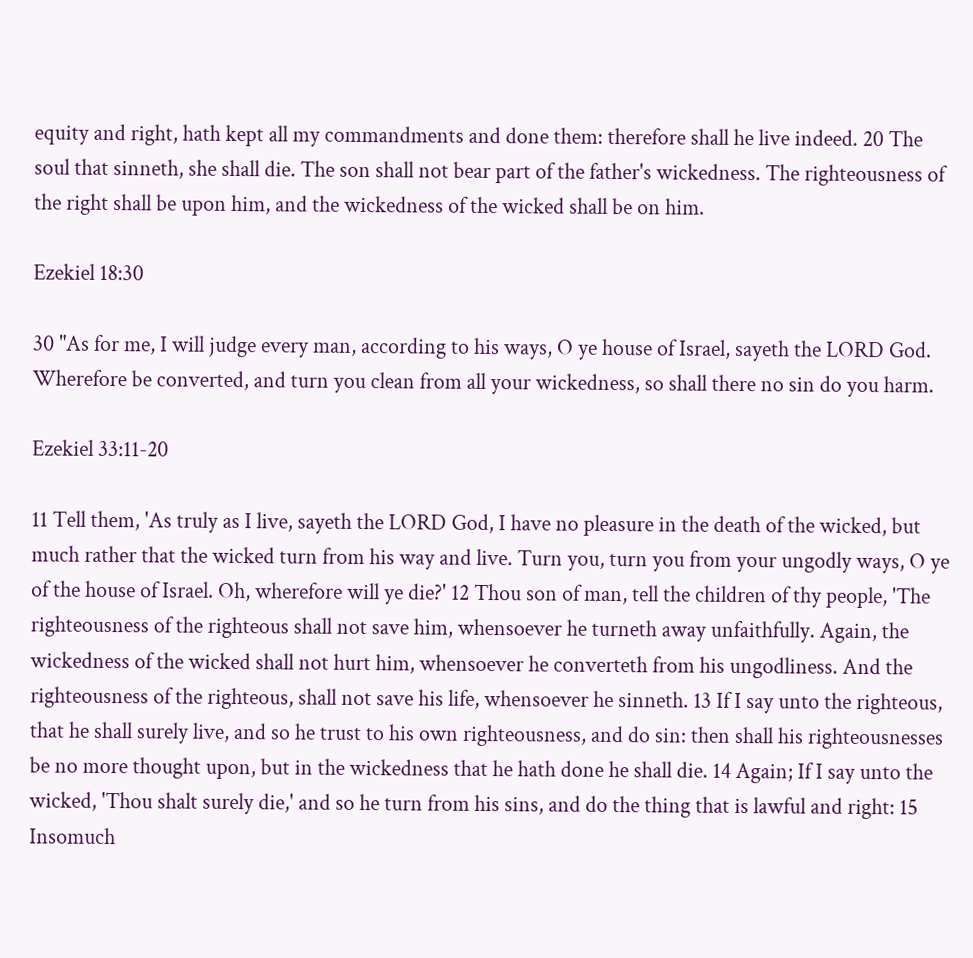equity and right, hath kept all my commandments and done them: therefore shall he live indeed. 20 The soul that sinneth, she shall die. The son shall not bear part of the father's wickedness. The righteousness of the right shall be upon him, and the wickedness of the wicked shall be on him.

Ezekiel 18:30

30 "As for me, I will judge every man, according to his ways, O ye house of Israel, sayeth the LORD God. Wherefore be converted, and turn you clean from all your wickedness, so shall there no sin do you harm.

Ezekiel 33:11-20

11 Tell them, 'As truly as I live, sayeth the LORD God, I have no pleasure in the death of the wicked, but much rather that the wicked turn from his way and live. Turn you, turn you from your ungodly ways, O ye of the house of Israel. Oh, wherefore will ye die?' 12 Thou son of man, tell the children of thy people, 'The righteousness of the righteous shall not save him, whensoever he turneth away unfaithfully. Again, the wickedness of the wicked shall not hurt him, whensoever he converteth from his ungodliness. And the righteousness of the righteous, shall not save his life, whensoever he sinneth. 13 If I say unto the righteous, that he shall surely live, and so he trust to his own righteousness, and do sin: then shall his righteousnesses be no more thought upon, but in the wickedness that he hath done he shall die. 14 Again; If I say unto the wicked, 'Thou shalt surely die,' and so he turn from his sins, and do the thing that is lawful and right: 15 Insomuch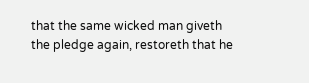that the same wicked man giveth the pledge again, restoreth that he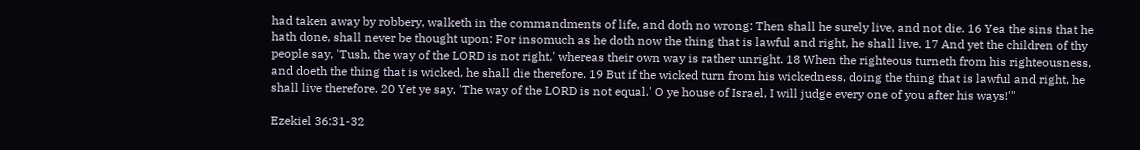had taken away by robbery, walketh in the commandments of life, and doth no wrong: Then shall he surely live, and not die. 16 Yea the sins that he hath done, shall never be thought upon: For insomuch as he doth now the thing that is lawful and right, he shall live. 17 And yet the children of thy people say, 'Tush, the way of the LORD is not right,' whereas their own way is rather unright. 18 When the righteous turneth from his righteousness, and doeth the thing that is wicked, he shall die therefore. 19 But if the wicked turn from his wickedness, doing the thing that is lawful and right, he shall live therefore. 20 Yet ye say, 'The way of the LORD is not equal.' O ye house of Israel, I will judge every one of you after his ways!'"

Ezekiel 36:31-32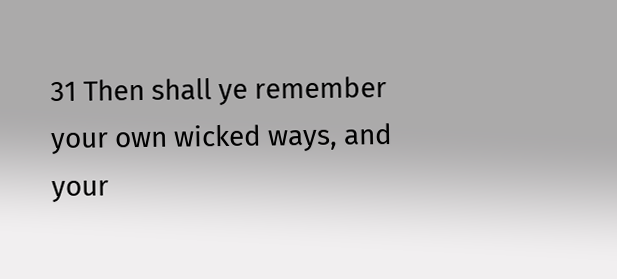31 Then shall ye remember your own wicked ways, and your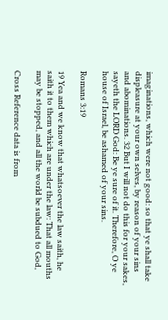imaginations, which were not good: so that ye shall take displeasure at your own selves, by reason of your sins and abominations. 32 But I will not do this for your sakes, sayeth the LORD God: Be ye sure of it. Therefore, O ye house of Israel, be ashamed of your sins.

Romans 3:19

19 Yea and we know that whatsoever the law saith, he saith it to them which are under the law: That all mouths may be stopped, and all the world be subdued to God,

Cross Reference data is from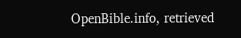OpenBible.info, retrieved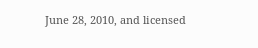June 28, 2010, and licensed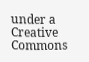under a Creative Commons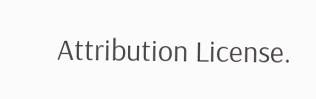Attribution License.